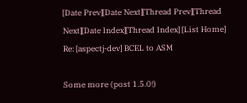[Date Prev][Date Next][Thread Prev][Thread Next][Date Index][Thread Index] [List Home]
Re: [aspectj-dev] BCEL to ASM

Some more (post 1.5.0!)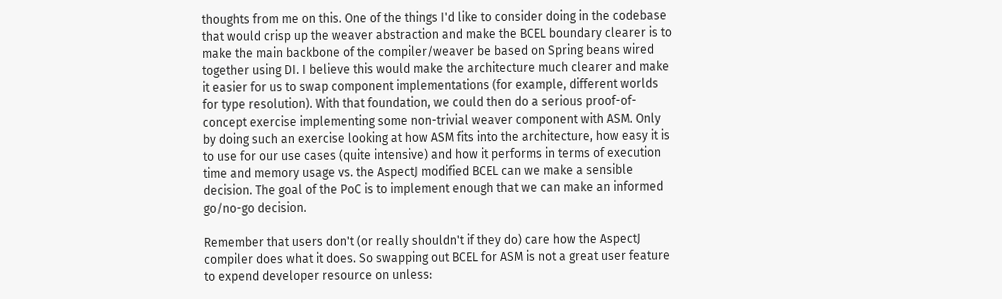thoughts from me on this. One of the things I'd like to consider doing in the codebase that would crisp up the weaver abstraction and make the BCEL boundary clearer is to make the main backbone of the compiler/weaver be based on Spring beans wired together using DI. I believe this would make the architecture much clearer and make it easier for us to swap component implementations (for example, different worlds for type resolution). With that foundation, we could then do a serious proof-of-concept exercise implementing some non-trivial weaver component with ASM. Only by doing such an exercise looking at how ASM fits into the architecture, how easy it is to use for our use cases (quite intensive) and how it performs in terms of execution time and memory usage vs. the AspectJ modified BCEL can we make a sensible decision. The goal of the PoC is to implement enough that we can make an informed go/no-go decision.

Remember that users don't (or really shouldn't if they do) care how the AspectJ compiler does what it does. So swapping out BCEL for ASM is not a great user feature to expend developer resource on unless: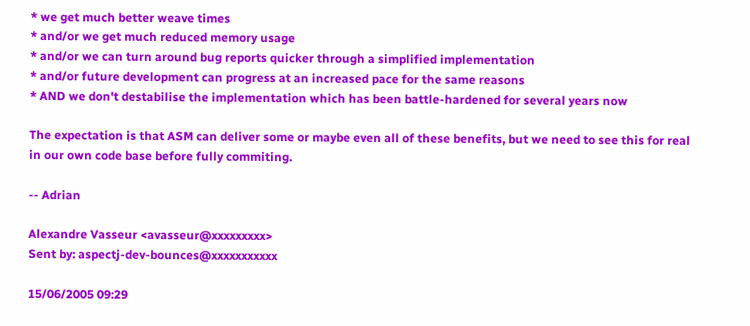* we get much better weave times
* and/or we get much reduced memory usage
* and/or we can turn around bug reports quicker through a simplified implementation
* and/or future development can progress at an increased pace for the same reasons
* AND we don't destabilise the implementation which has been battle-hardened for several years now

The expectation is that ASM can deliver some or maybe even all of these benefits, but we need to see this for real in our own code base before fully commiting.

-- Adrian

Alexandre Vasseur <avasseur@xxxxxxxxx>
Sent by: aspectj-dev-bounces@xxxxxxxxxxx

15/06/2005 09:29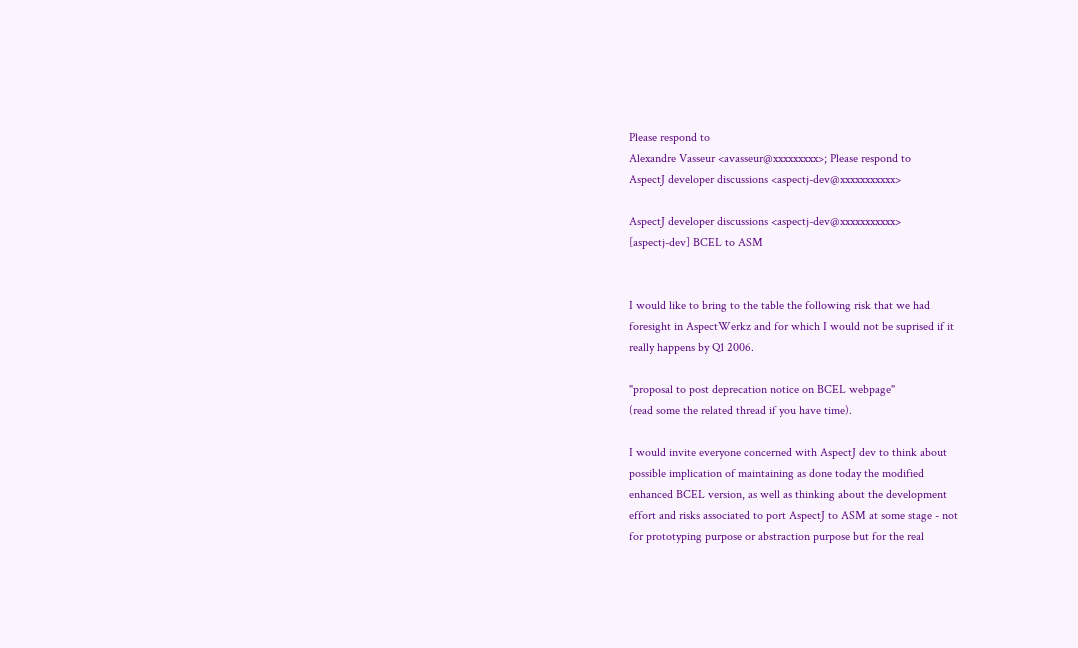Please respond to
Alexandre Vasseur <avasseur@xxxxxxxxx>; Please respond to
AspectJ developer discussions <aspectj-dev@xxxxxxxxxxx>

AspectJ developer discussions <aspectj-dev@xxxxxxxxxxx>
[aspectj-dev] BCEL to ASM


I would like to bring to the table the following risk that we had
foresight in AspectWerkz and for which I would not be suprised if it
really happens by Q1 2006.

"proposal to post deprecation notice on BCEL webpage"
(read some the related thread if you have time).

I would invite everyone concerned with AspectJ dev to think about
possible implication of maintaining as done today the modified
enhanced BCEL version, as well as thinking about the development
effort and risks associated to port AspectJ to ASM at some stage - not
for prototyping purpose or abstraction purpose but for the real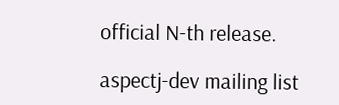official N-th release.

aspectj-dev mailing list